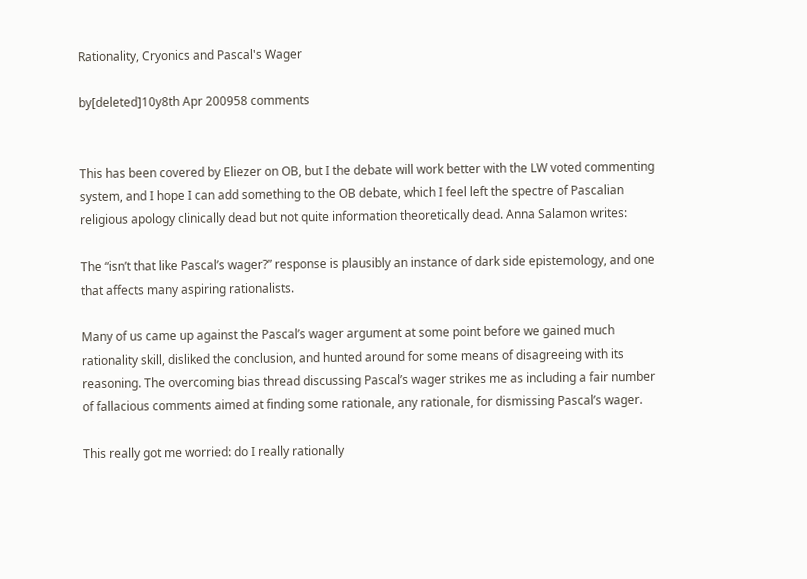Rationality, Cryonics and Pascal's Wager

by[deleted]10y8th Apr 200958 comments


This has been covered by Eliezer on OB, but I the debate will work better with the LW voted commenting system, and I hope I can add something to the OB debate, which I feel left the spectre of Pascalian religious apology clinically dead but not quite information theoretically dead. Anna Salamon writes:

The “isn’t that like Pascal’s wager?” response is plausibly an instance of dark side epistemology, and one that affects many aspiring rationalists.

Many of us came up against the Pascal’s wager argument at some point before we gained much rationality skill, disliked the conclusion, and hunted around for some means of disagreeing with its reasoning. The overcoming bias thread discussing Pascal’s wager strikes me as including a fair number of fallacious comments aimed at finding some rationale, any rationale, for dismissing Pascal’s wager.

This really got me worried: do I really rationally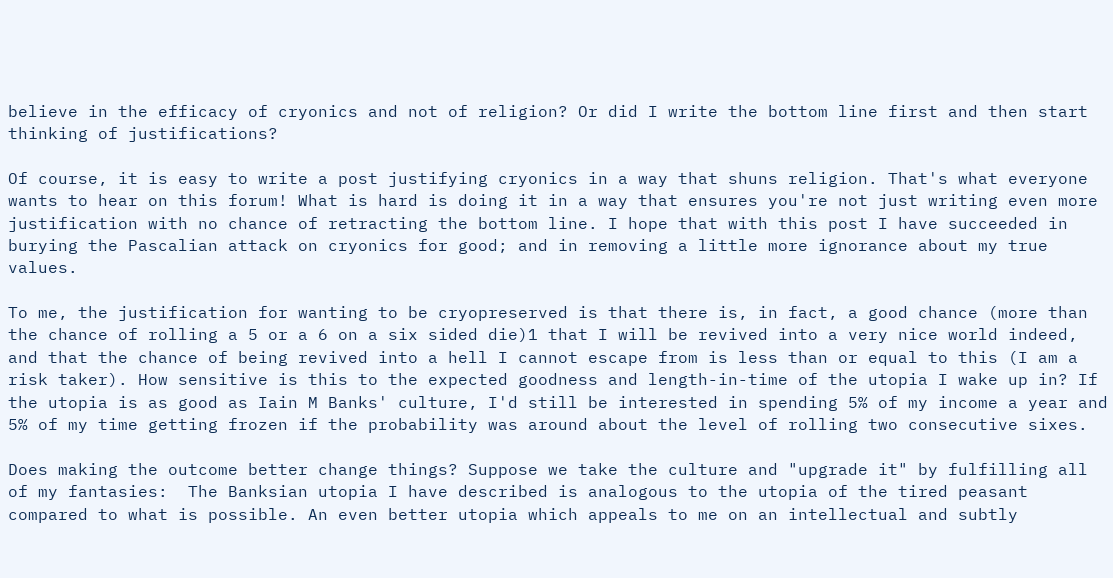believe in the efficacy of cryonics and not of religion? Or did I write the bottom line first and then start thinking of justifications?

Of course, it is easy to write a post justifying cryonics in a way that shuns religion. That's what everyone wants to hear on this forum! What is hard is doing it in a way that ensures you're not just writing even more justification with no chance of retracting the bottom line. I hope that with this post I have succeeded in burying the Pascalian attack on cryonics for good; and in removing a little more ignorance about my true values.

To me, the justification for wanting to be cryopreserved is that there is, in fact, a good chance (more than the chance of rolling a 5 or a 6 on a six sided die)1 that I will be revived into a very nice world indeed, and that the chance of being revived into a hell I cannot escape from is less than or equal to this (I am a risk taker). How sensitive is this to the expected goodness and length-in-time of the utopia I wake up in? If the utopia is as good as Iain M Banks' culture, I'd still be interested in spending 5% of my income a year and 5% of my time getting frozen if the probability was around about the level of rolling two consecutive sixes.

Does making the outcome better change things? Suppose we take the culture and "upgrade it" by fulfilling all of my fantasies:  The Banksian utopia I have described is analogous to the utopia of the tired peasant compared to what is possible. An even better utopia which appeals to me on an intellectual and subtly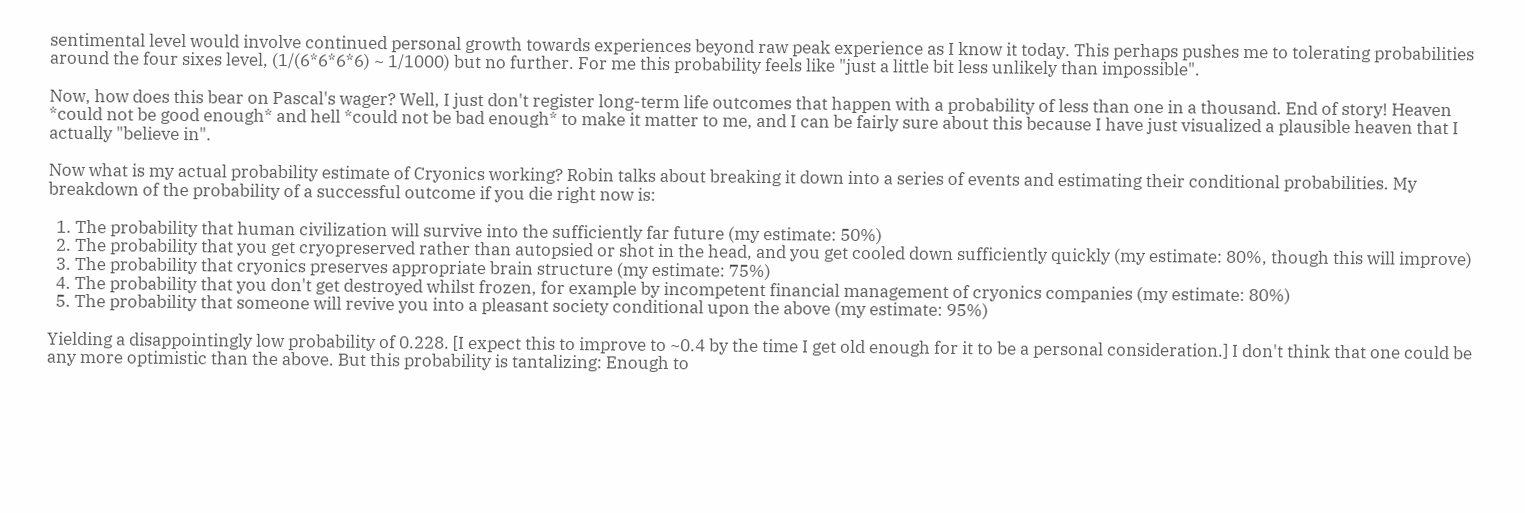sentimental level would involve continued personal growth towards experiences beyond raw peak experience as I know it today. This perhaps pushes me to tolerating probabilities around the four sixes level, (1/(6*6*6*6) ~ 1/1000) but no further. For me this probability feels like "just a little bit less unlikely than impossible".

Now, how does this bear on Pascal's wager? Well, I just don't register long-term life outcomes that happen with a probability of less than one in a thousand. End of story! Heaven *could not be good enough* and hell *could not be bad enough* to make it matter to me, and I can be fairly sure about this because I have just visualized a plausible heaven that I actually "believe in".

Now what is my actual probability estimate of Cryonics working? Robin talks about breaking it down into a series of events and estimating their conditional probabilities. My breakdown of the probability of a successful outcome if you die right now is:

  1. The probability that human civilization will survive into the sufficiently far future (my estimate: 50%)
  2. The probability that you get cryopreserved rather than autopsied or shot in the head, and you get cooled down sufficiently quickly (my estimate: 80%, though this will improve)
  3. The probability that cryonics preserves appropriate brain structure (my estimate: 75%)
  4. The probability that you don't get destroyed whilst frozen, for example by incompetent financial management of cryonics companies (my estimate: 80%)
  5. The probability that someone will revive you into a pleasant society conditional upon the above (my estimate: 95%)

Yielding a disappointingly low probability of 0.228. [I expect this to improve to ~0.4 by the time I get old enough for it to be a personal consideration.] I don't think that one could be any more optimistic than the above. But this probability is tantalizing: Enough to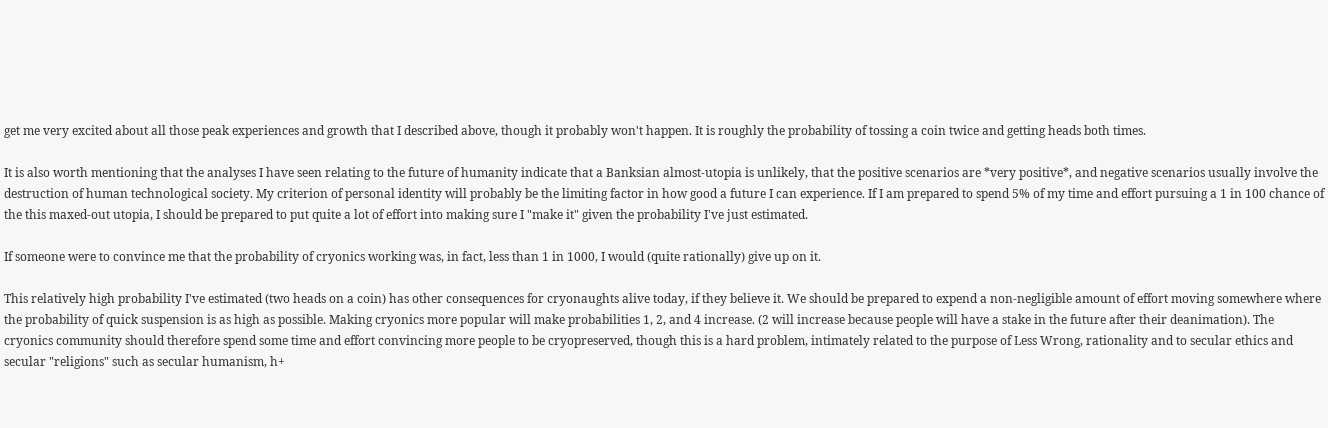get me very excited about all those peak experiences and growth that I described above, though it probably won't happen. It is roughly the probability of tossing a coin twice and getting heads both times.

It is also worth mentioning that the analyses I have seen relating to the future of humanity indicate that a Banksian almost-utopia is unlikely, that the positive scenarios are *very positive*, and negative scenarios usually involve the destruction of human technological society. My criterion of personal identity will probably be the limiting factor in how good a future I can experience. If I am prepared to spend 5% of my time and effort pursuing a 1 in 100 chance of the this maxed-out utopia, I should be prepared to put quite a lot of effort into making sure I "make it" given the probability I've just estimated.

If someone were to convince me that the probability of cryonics working was, in fact, less than 1 in 1000, I would (quite rationally) give up on it.

This relatively high probability I've estimated (two heads on a coin) has other consequences for cryonaughts alive today, if they believe it. We should be prepared to expend a non-negligible amount of effort moving somewhere where the probability of quick suspension is as high as possible. Making cryonics more popular will make probabilities 1, 2, and 4 increase. (2 will increase because people will have a stake in the future after their deanimation). The cryonics community should therefore spend some time and effort convincing more people to be cryopreserved, though this is a hard problem, intimately related to the purpose of Less Wrong, rationality and to secular ethics and secular "religions" such as secular humanism, h+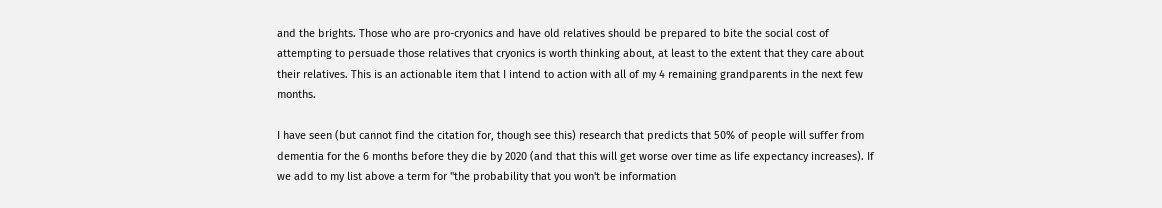and the brights. Those who are pro-cryonics and have old relatives should be prepared to bite the social cost of attempting to persuade those relatives that cryonics is worth thinking about, at least to the extent that they care about their relatives. This is an actionable item that I intend to action with all of my 4 remaining grandparents in the next few months.

I have seen (but cannot find the citation for, though see this) research that predicts that 50% of people will suffer from dementia for the 6 months before they die by 2020 (and that this will get worse over time as life expectancy increases). If we add to my list above a term for "the probability that you won't be information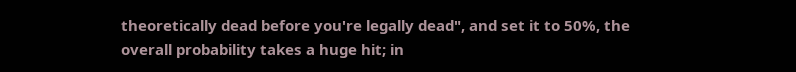theoretically dead before you're legally dead", and set it to 50%, the overall probability takes a huge hit; in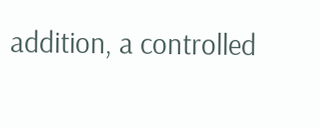addition, a controlled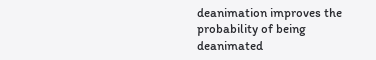deanimation improves the probability of being deanimated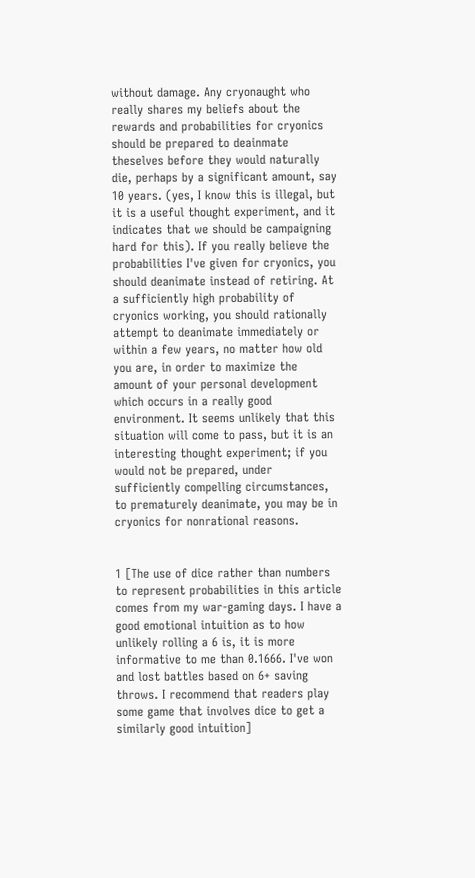without damage. Any cryonaught who really shares my beliefs about the rewards and probabilities for cryonics should be prepared to deainmate theselves before they would naturally die, perhaps by a significant amount, say 10 years. (yes, I know this is illegal, but it is a useful thought experiment, and it indicates that we should be campaigning hard for this). If you really believe the probabilities I've given for cryonics, you should deanimate instead of retiring. At a sufficiently high probability of cryonics working, you should rationally attempt to deanimate immediately or within a few years, no matter how old you are, in order to maximize the amount of your personal development which occurs in a really good environment. It seems unlikely that this situation will come to pass, but it is an interesting thought experiment; if you would not be prepared, under sufficiently compelling circumstances, to prematurely deanimate, you may be in cryonics for nonrational reasons.


1 [The use of dice rather than numbers to represent probabilities in this article comes from my war-gaming days. I have a good emotional intuition as to how unlikely rolling a 6 is, it is more informative to me than 0.1666. I've won and lost battles based on 6+ saving throws. I recommend that readers play some game that involves dice to get a similarly good intuition]